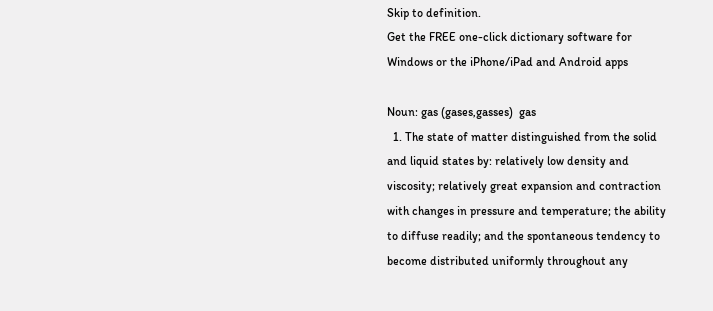Skip to definition.
Get the FREE one-click dictionary software for Windows or the iPhone/iPad and Android apps

Noun: gas (gases,gasses)  gas
  1. The state of matter distinguished from the solid and liquid states by: relatively low density and viscosity; relatively great expansion and contraction with changes in pressure and temperature; the ability to diffuse readily; and the spontaneous tendency to become distributed uniformly throughout any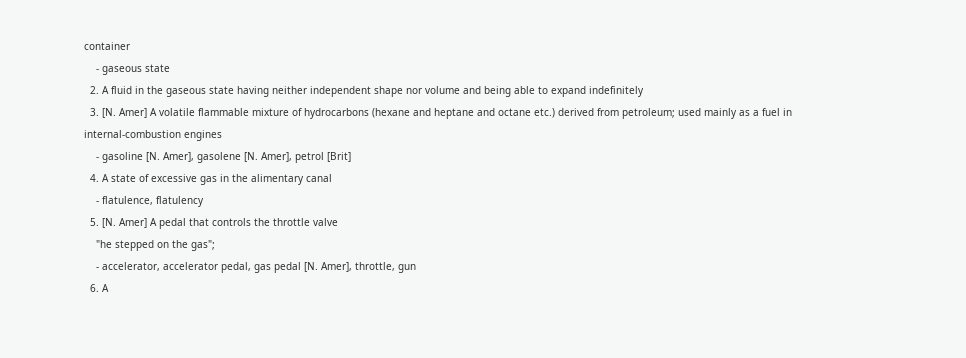container
    - gaseous state
  2. A fluid in the gaseous state having neither independent shape nor volume and being able to expand indefinitely
  3. [N. Amer] A volatile flammable mixture of hydrocarbons (hexane and heptane and octane etc.) derived from petroleum; used mainly as a fuel in internal-combustion engines
    - gasoline [N. Amer], gasolene [N. Amer], petrol [Brit]
  4. A state of excessive gas in the alimentary canal
    - flatulence, flatulency
  5. [N. Amer] A pedal that controls the throttle valve
    "he stepped on the gas";
    - accelerator, accelerator pedal, gas pedal [N. Amer], throttle, gun
  6. A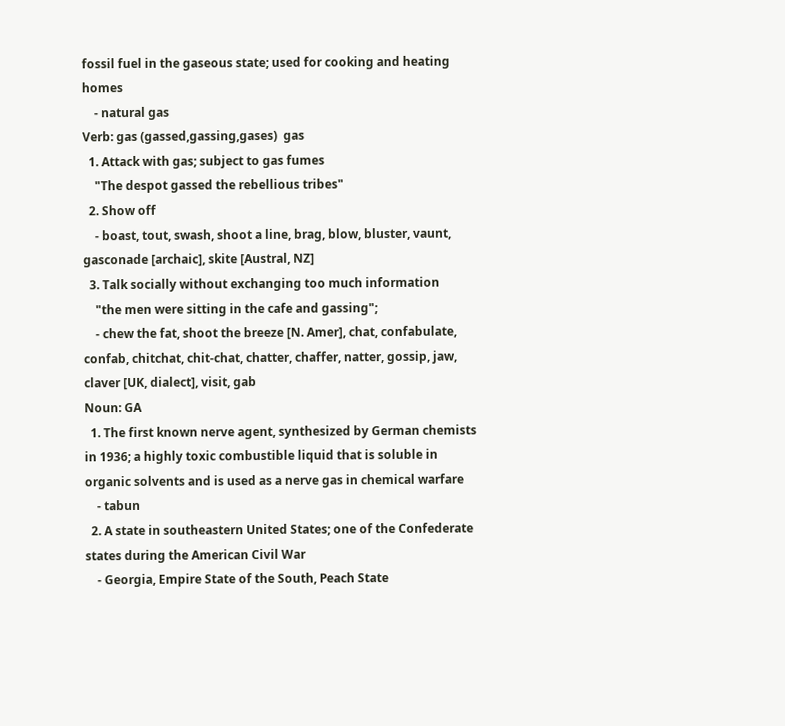fossil fuel in the gaseous state; used for cooking and heating homes
    - natural gas
Verb: gas (gassed,gassing,gases)  gas
  1. Attack with gas; subject to gas fumes
    "The despot gassed the rebellious tribes"
  2. Show off
    - boast, tout, swash, shoot a line, brag, blow, bluster, vaunt, gasconade [archaic], skite [Austral, NZ]
  3. Talk socially without exchanging too much information
    "the men were sitting in the cafe and gassing";
    - chew the fat, shoot the breeze [N. Amer], chat, confabulate, confab, chitchat, chit-chat, chatter, chaffer, natter, gossip, jaw, claver [UK, dialect], visit, gab
Noun: GA
  1. The first known nerve agent, synthesized by German chemists in 1936; a highly toxic combustible liquid that is soluble in organic solvents and is used as a nerve gas in chemical warfare
    - tabun
  2. A state in southeastern United States; one of the Confederate states during the American Civil War
    - Georgia, Empire State of the South, Peach State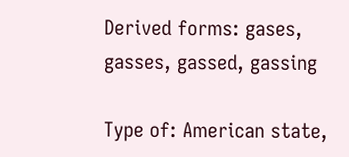Derived forms: gases, gasses, gassed, gassing

Type of: American state,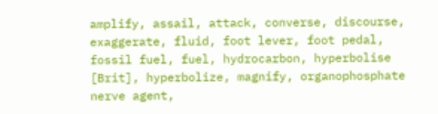amplify, assail, attack, converse, discourse, exaggerate, fluid, foot lever, foot pedal, fossil fuel, fuel, hydrocarbon, hyperbolise [Brit], hyperbolize, magnify, organophosphate nerve agent,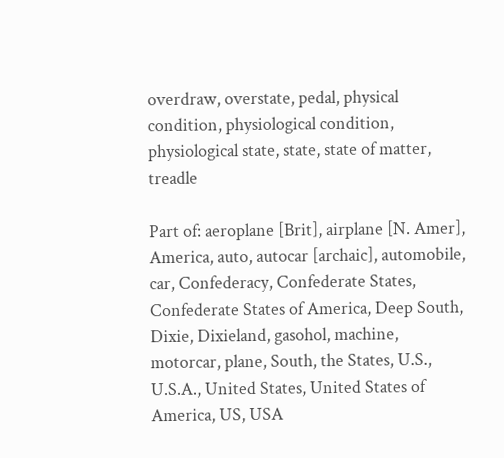overdraw, overstate, pedal, physical condition, physiological condition, physiological state, state, state of matter, treadle

Part of: aeroplane [Brit], airplane [N. Amer], America, auto, autocar [archaic], automobile, car, Confederacy, Confederate States, Confederate States of America, Deep South, Dixie, Dixieland, gasohol, machine, motorcar, plane, South, the States, U.S., U.S.A., United States, United States of America, US, USA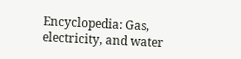Encyclopedia: Gas, electricity, and water